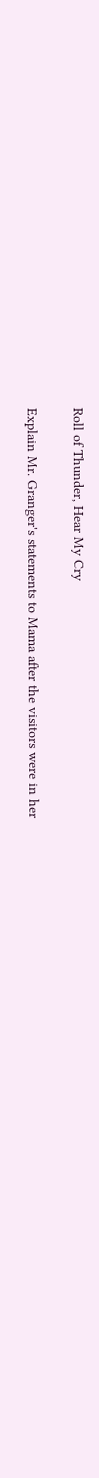Roll of Thunder, Hear My Cry


Explain Mr. Granger's statements to Mama after the visitors were in her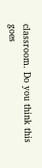classroom. Do you think this goes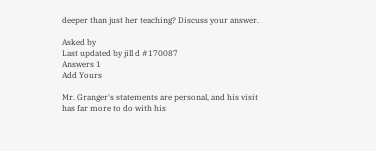deeper than just her teaching? Discuss your answer.

Asked by
Last updated by jill d #170087
Answers 1
Add Yours

Mr. Granger's statements are personal, and his visit has far more to do with his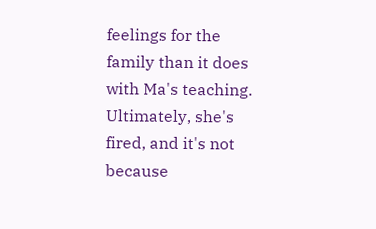feelings for the family than it does with Ma's teaching. Ultimately, she's fired, and it's not because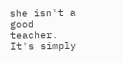she isn't a good teacher. It's simply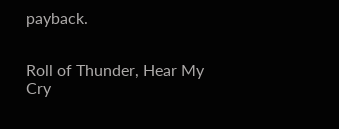payback.


Roll of Thunder, Hear My Cry